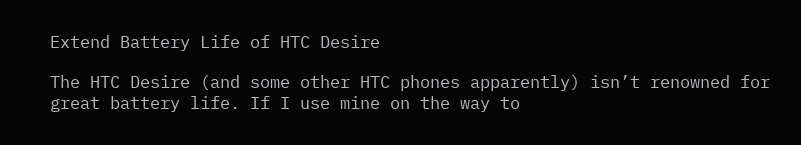Extend Battery Life of HTC Desire

The HTC Desire (and some other HTC phones apparently) isn’t renowned for great battery life. If I use mine on the way to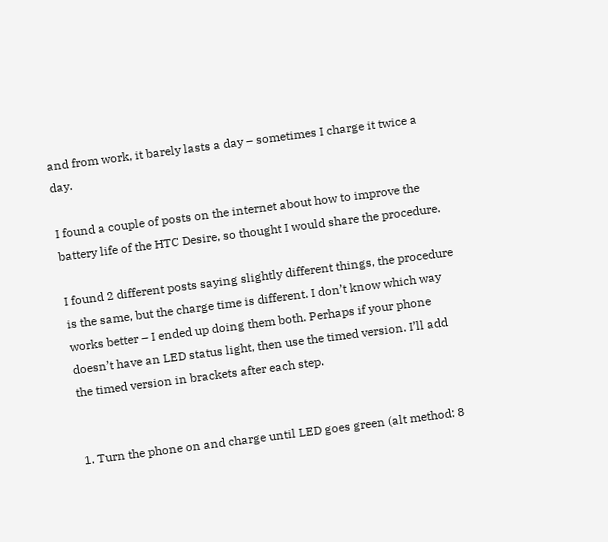and from work, it barely lasts a day – sometimes I charge it twice a day.

I found a couple of posts on the internet about how to improve the battery life of the HTC Desire, so thought I would share the procedure.

I found 2 different posts saying slightly different things, the procedure is the same, but the charge time is different. I don’t know which way works better – I ended up doing them both. Perhaps if your phone doesn’t have an LED status light, then use the timed version. I’ll add the timed version in brackets after each step.


1. Turn the phone on and charge until LED goes green (alt method: 8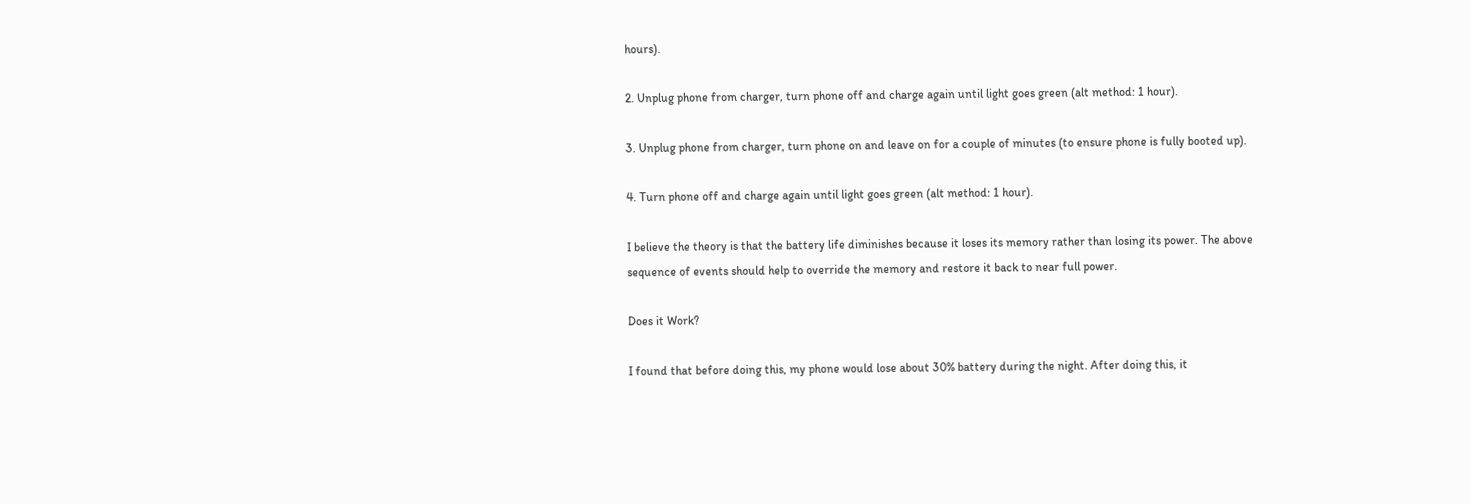hours).

2. Unplug phone from charger, turn phone off and charge again until light goes green (alt method: 1 hour).

3. Unplug phone from charger, turn phone on and leave on for a couple of minutes (to ensure phone is fully booted up).

4. Turn phone off and charge again until light goes green (alt method: 1 hour).

I believe the theory is that the battery life diminishes because it loses its memory rather than losing its power. The above sequence of events should help to override the memory and restore it back to near full power.

Does it Work?

I found that before doing this, my phone would lose about 30% battery during the night. After doing this, it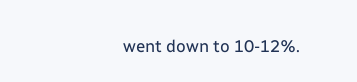went down to 10-12%.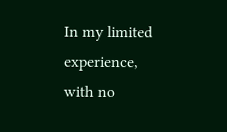In my limited experience, with no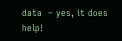data  – yes, it does help!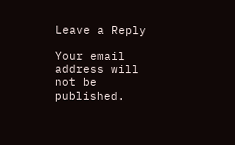Leave a Reply

Your email address will not be published.